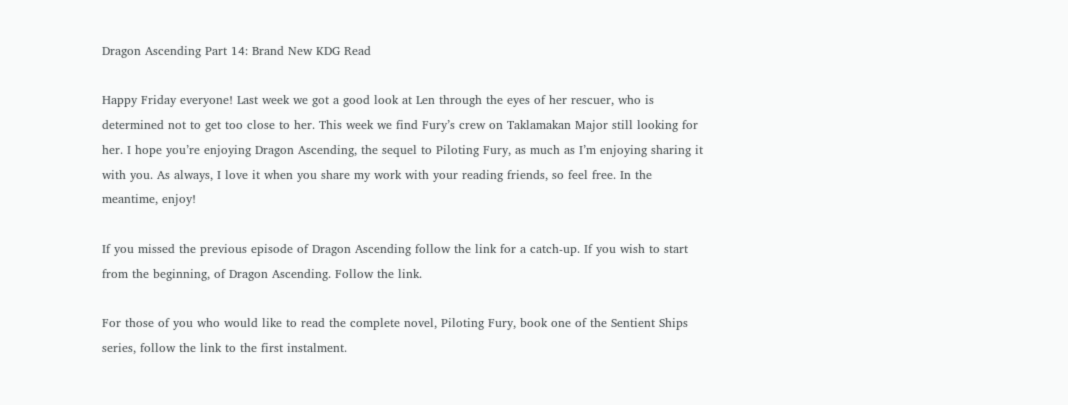Dragon Ascending Part 14: Brand New KDG Read

Happy Friday everyone! Last week we got a good look at Len through the eyes of her rescuer, who is determined not to get too close to her. This week we find Fury’s crew on Taklamakan Major still looking for her. I hope you’re enjoying Dragon Ascending, the sequel to Piloting Fury, as much as I’m enjoying sharing it with you. As always, I love it when you share my work with your reading friends, so feel free. In the meantime, enjoy!

If you missed the previous episode of Dragon Ascending follow the link for a catch-up. If you wish to start from the beginning, of Dragon Ascending. Follow the link.

For those of you who would like to read the complete novel, Piloting Fury, book one of the Sentient Ships series, follow the link to the first instalment.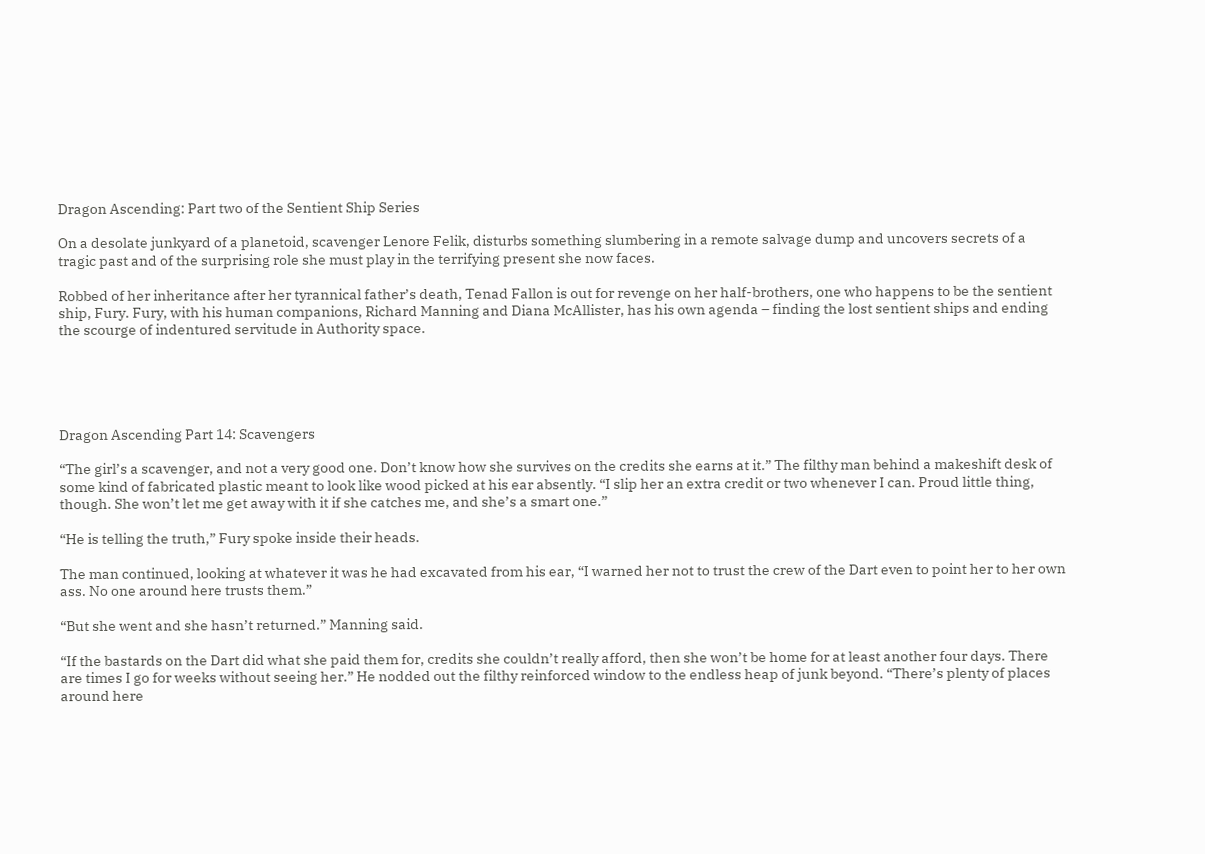Dragon Ascending: Part two of the Sentient Ship Series

On a desolate junkyard of a planetoid, scavenger Lenore Felik, disturbs something slumbering in a remote salvage dump and uncovers secrets of a tragic past and of the surprising role she must play in the terrifying present she now faces.

Robbed of her inheritance after her tyrannical father’s death, Tenad Fallon is out for revenge on her half-brothers, one who happens to be the sentient ship, Fury. Fury, with his human companions, Richard Manning and Diana McAllister, has his own agenda – finding the lost sentient ships and ending the scourge of indentured servitude in Authority space.





Dragon Ascending Part 14: Scavengers

“The girl’s a scavenger, and not a very good one. Don’t know how she survives on the credits she earns at it.” The filthy man behind a makeshift desk of some kind of fabricated plastic meant to look like wood picked at his ear absently. “I slip her an extra credit or two whenever I can. Proud little thing, though. She won’t let me get away with it if she catches me, and she’s a smart one.”

“He is telling the truth,” Fury spoke inside their heads.

The man continued, looking at whatever it was he had excavated from his ear, “I warned her not to trust the crew of the Dart even to point her to her own ass. No one around here trusts them.”

“But she went and she hasn’t returned.” Manning said.

“If the bastards on the Dart did what she paid them for, credits she couldn’t really afford, then she won’t be home for at least another four days. There are times I go for weeks without seeing her.” He nodded out the filthy reinforced window to the endless heap of junk beyond. “There’s plenty of places around here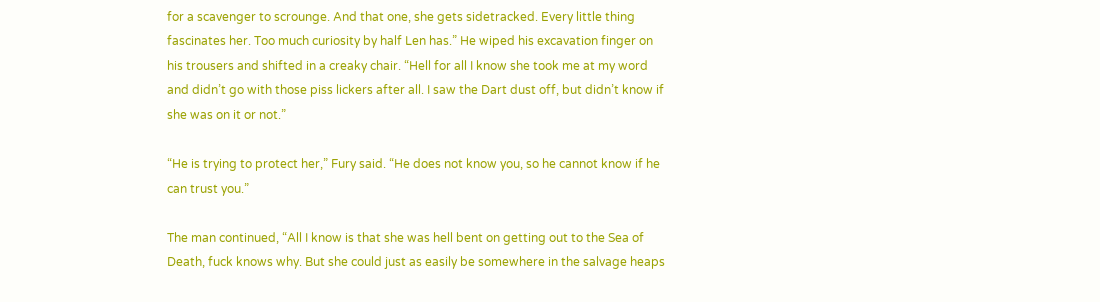for a scavenger to scrounge. And that one, she gets sidetracked. Every little thing fascinates her. Too much curiosity by half Len has.” He wiped his excavation finger on his trousers and shifted in a creaky chair. “Hell for all I know she took me at my word and didn’t go with those piss lickers after all. I saw the Dart dust off, but didn’t know if she was on it or not.”

“He is trying to protect her,” Fury said. “He does not know you, so he cannot know if he can trust you.”

The man continued, “All I know is that she was hell bent on getting out to the Sea of Death, fuck knows why. But she could just as easily be somewhere in the salvage heaps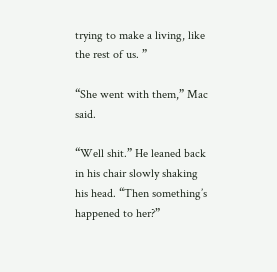trying to make a living, like the rest of us. ”

“She went with them,” Mac said.

“Well shit.” He leaned back in his chair slowly shaking his head. “Then something’s happened to her?”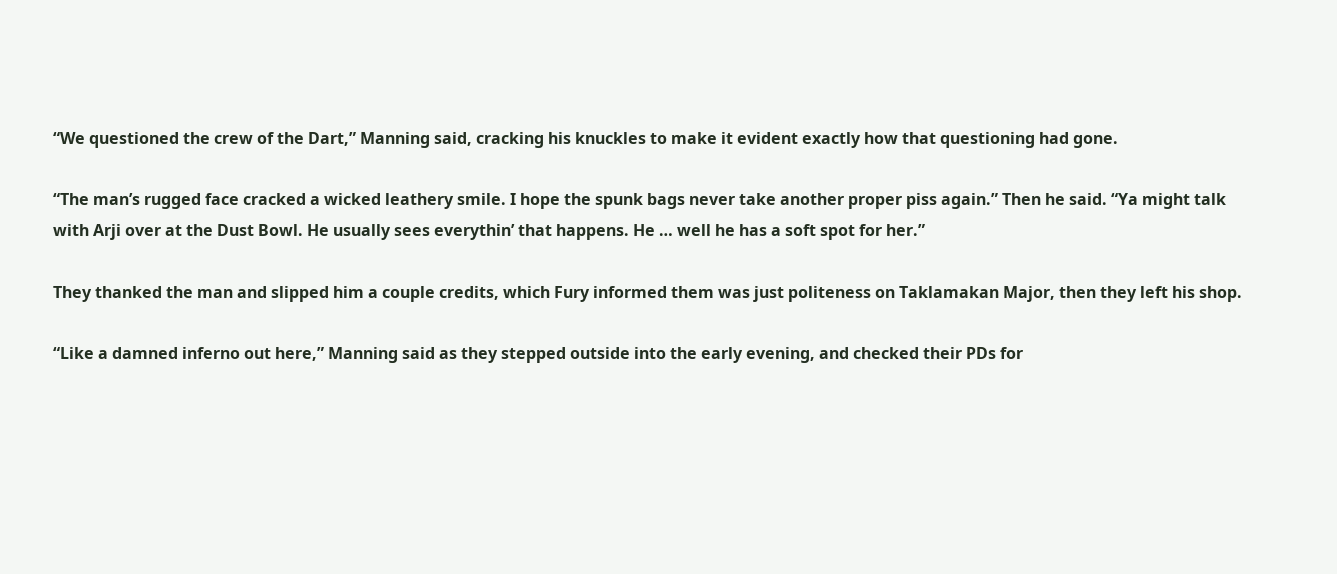“We questioned the crew of the Dart,” Manning said, cracking his knuckles to make it evident exactly how that questioning had gone.

“The man’s rugged face cracked a wicked leathery smile. I hope the spunk bags never take another proper piss again.” Then he said. “Ya might talk with Arji over at the Dust Bowl. He usually sees everythin’ that happens. He … well he has a soft spot for her.”

They thanked the man and slipped him a couple credits, which Fury informed them was just politeness on Taklamakan Major, then they left his shop.

“Like a damned inferno out here,” Manning said as they stepped outside into the early evening, and checked their PDs for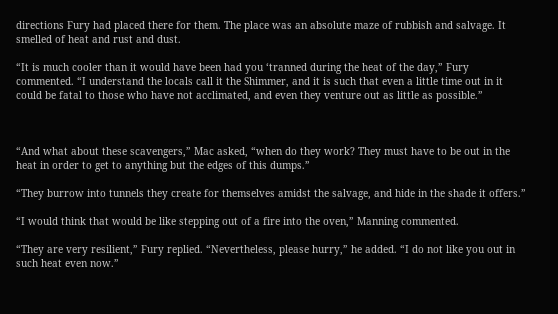directions Fury had placed there for them. The place was an absolute maze of rubbish and salvage. It smelled of heat and rust and dust.

“It is much cooler than it would have been had you ‘tranned during the heat of the day,” Fury commented. “I understand the locals call it the Shimmer, and it is such that even a little time out in it could be fatal to those who have not acclimated, and even they venture out as little as possible.”



“And what about these scavengers,” Mac asked, “when do they work? They must have to be out in the heat in order to get to anything but the edges of this dumps.”

“They burrow into tunnels they create for themselves amidst the salvage, and hide in the shade it offers.”

“I would think that would be like stepping out of a fire into the oven,” Manning commented.

“They are very resilient,” Fury replied. “Nevertheless, please hurry,” he added. “I do not like you out in such heat even now.”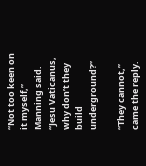“Not too keen on it myself,” Manning said. “Jesu Vaticanus, why don’t they build underground?”

“They cannot,” came the reply.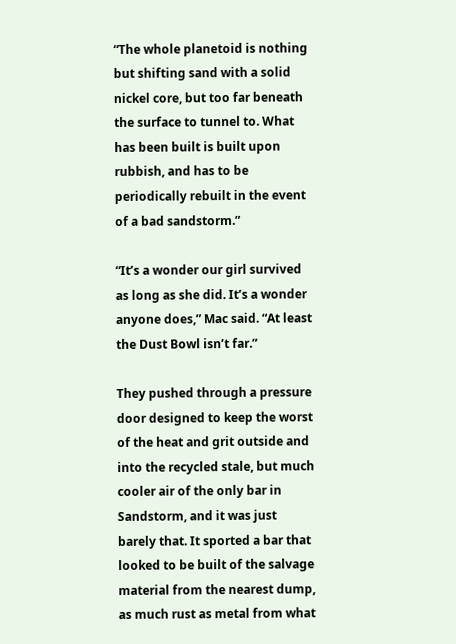“The whole planetoid is nothing but shifting sand with a solid nickel core, but too far beneath the surface to tunnel to. What has been built is built upon rubbish, and has to be periodically rebuilt in the event of a bad sandstorm.”

“It’s a wonder our girl survived as long as she did. It’s a wonder anyone does,” Mac said. “At least the Dust Bowl isn’t far.”

They pushed through a pressure door designed to keep the worst of the heat and grit outside and into the recycled stale, but much cooler air of the only bar in Sandstorm, and it was just barely that. It sported a bar that looked to be built of the salvage material from the nearest dump, as much rust as metal from what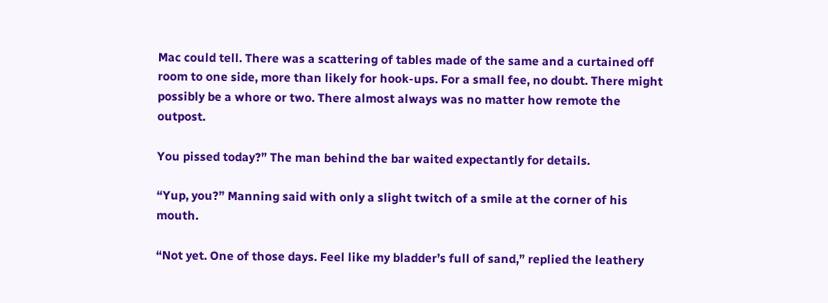Mac could tell. There was a scattering of tables made of the same and a curtained off room to one side, more than likely for hook-ups. For a small fee, no doubt. There might possibly be a whore or two. There almost always was no matter how remote the outpost.

You pissed today?” The man behind the bar waited expectantly for details.

“Yup, you?” Manning said with only a slight twitch of a smile at the corner of his mouth.

“Not yet. One of those days. Feel like my bladder’s full of sand,” replied the leathery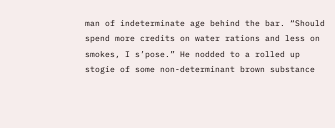man of indeterminate age behind the bar. “Should spend more credits on water rations and less on smokes, I s’pose.” He nodded to a rolled up stogie of some non-determinant brown substance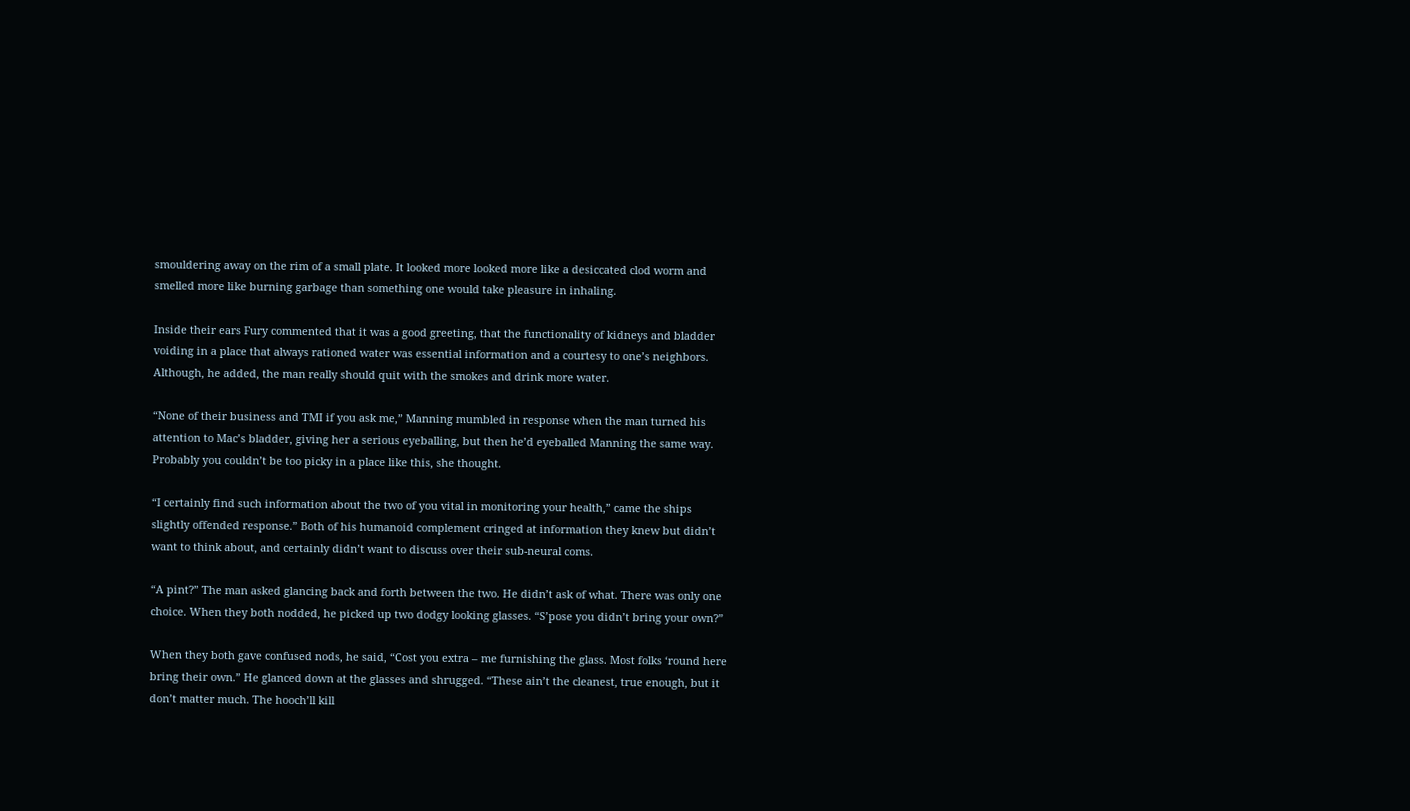smouldering away on the rim of a small plate. It looked more looked more like a desiccated clod worm and smelled more like burning garbage than something one would take pleasure in inhaling.

Inside their ears Fury commented that it was a good greeting, that the functionality of kidneys and bladder voiding in a place that always rationed water was essential information and a courtesy to one’s neighbors. Although, he added, the man really should quit with the smokes and drink more water.

“None of their business and TMI if you ask me,” Manning mumbled in response when the man turned his attention to Mac’s bladder, giving her a serious eyeballing, but then he’d eyeballed Manning the same way. Probably you couldn’t be too picky in a place like this, she thought.

“I certainly find such information about the two of you vital in monitoring your health,” came the ships slightly offended response.” Both of his humanoid complement cringed at information they knew but didn’t want to think about, and certainly didn’t want to discuss over their sub-neural coms.

“A pint?” The man asked glancing back and forth between the two. He didn’t ask of what. There was only one choice. When they both nodded, he picked up two dodgy looking glasses. “S’pose you didn’t bring your own?”

When they both gave confused nods, he said, “Cost you extra – me furnishing the glass. Most folks ‘round here bring their own.” He glanced down at the glasses and shrugged. “These ain’t the cleanest, true enough, but it don’t matter much. The hooch’ll kill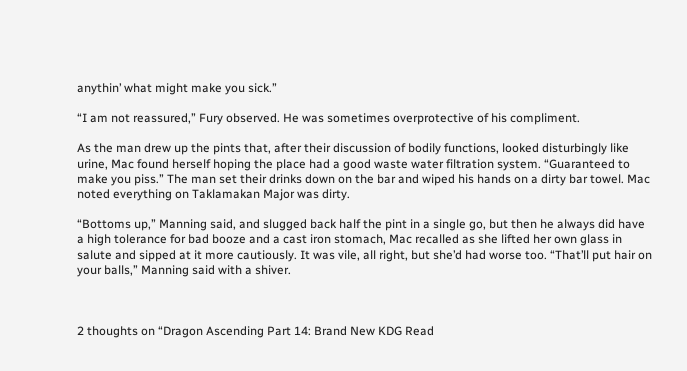anythin’ what might make you sick.”

“I am not reassured,” Fury observed. He was sometimes overprotective of his compliment.

As the man drew up the pints that, after their discussion of bodily functions, looked disturbingly like urine, Mac found herself hoping the place had a good waste water filtration system. “Guaranteed to make you piss.” The man set their drinks down on the bar and wiped his hands on a dirty bar towel. Mac noted everything on Taklamakan Major was dirty.

“Bottoms up,” Manning said, and slugged back half the pint in a single go, but then he always did have a high tolerance for bad booze and a cast iron stomach, Mac recalled as she lifted her own glass in salute and sipped at it more cautiously. It was vile, all right, but she’d had worse too. “That’ll put hair on your balls,” Manning said with a shiver.



2 thoughts on “Dragon Ascending Part 14: Brand New KDG Read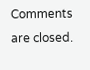Comments are closed.